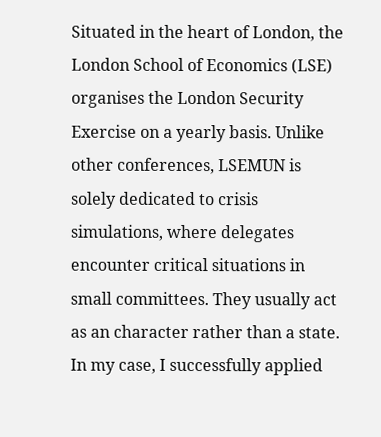Situated in the heart of London, the London School of Economics (LSE) organises the London Security Exercise on a yearly basis. Unlike other conferences, LSEMUN is solely dedicated to crisis simulations, where delegates encounter critical situations in small committees. They usually act as an character rather than a state. In my case, I successfully applied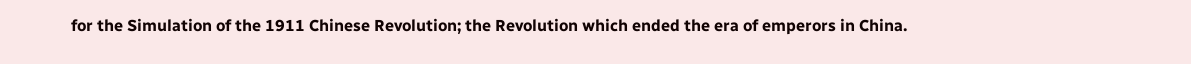for the Simulation of the 1911 Chinese Revolution; the Revolution which ended the era of emperors in China.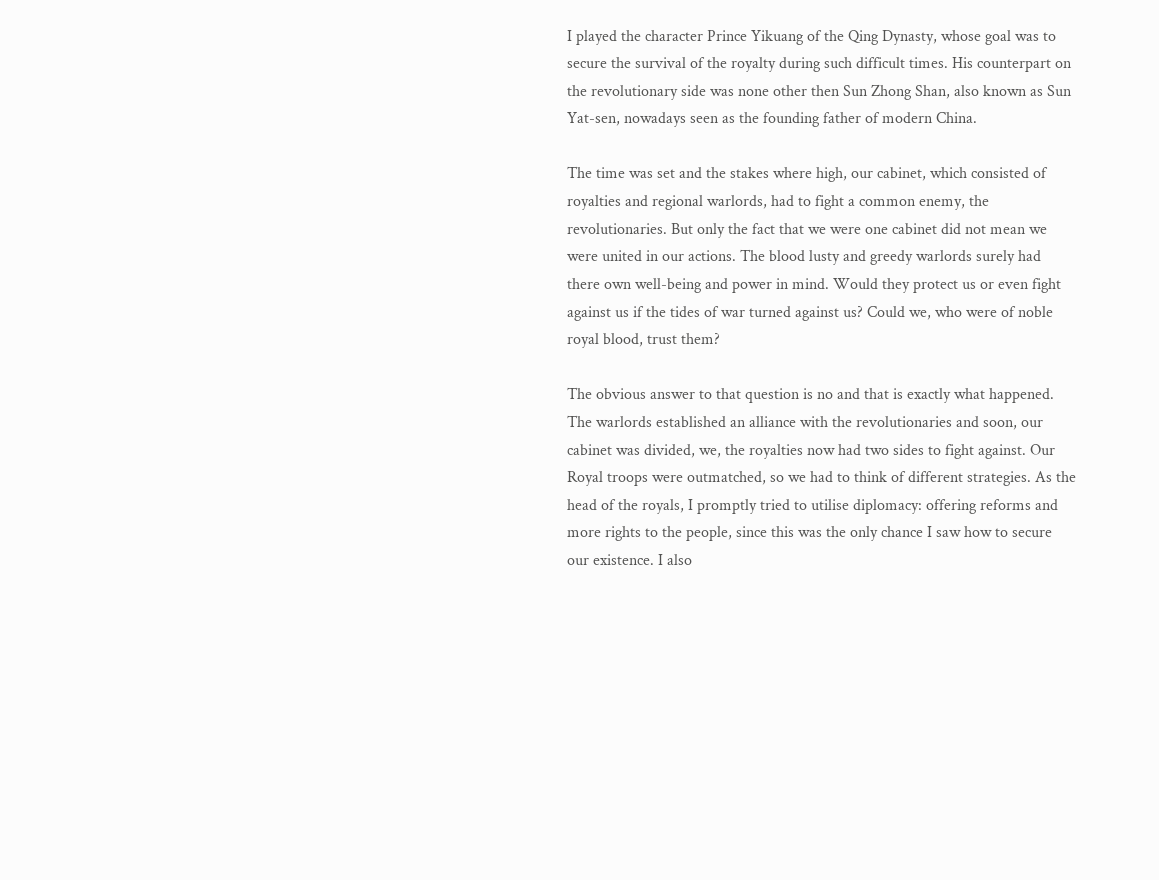I played the character Prince Yikuang of the Qing Dynasty, whose goal was to secure the survival of the royalty during such difficult times. His counterpart on the revolutionary side was none other then Sun Zhong Shan, also known as Sun Yat-sen, nowadays seen as the founding father of modern China.

The time was set and the stakes where high, our cabinet, which consisted of royalties and regional warlords, had to fight a common enemy, the revolutionaries. But only the fact that we were one cabinet did not mean we were united in our actions. The blood lusty and greedy warlords surely had there own well-being and power in mind. Would they protect us or even fight against us if the tides of war turned against us? Could we, who were of noble royal blood, trust them?

The obvious answer to that question is no and that is exactly what happened. The warlords established an alliance with the revolutionaries and soon, our cabinet was divided, we, the royalties now had two sides to fight against. Our Royal troops were outmatched, so we had to think of different strategies. As the head of the royals, I promptly tried to utilise diplomacy: offering reforms and more rights to the people, since this was the only chance I saw how to secure our existence. I also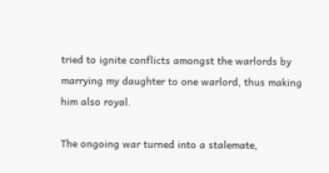tried to ignite conflicts amongst the warlords by marrying my daughter to one warlord, thus making him also royal.

The ongoing war turned into a stalemate,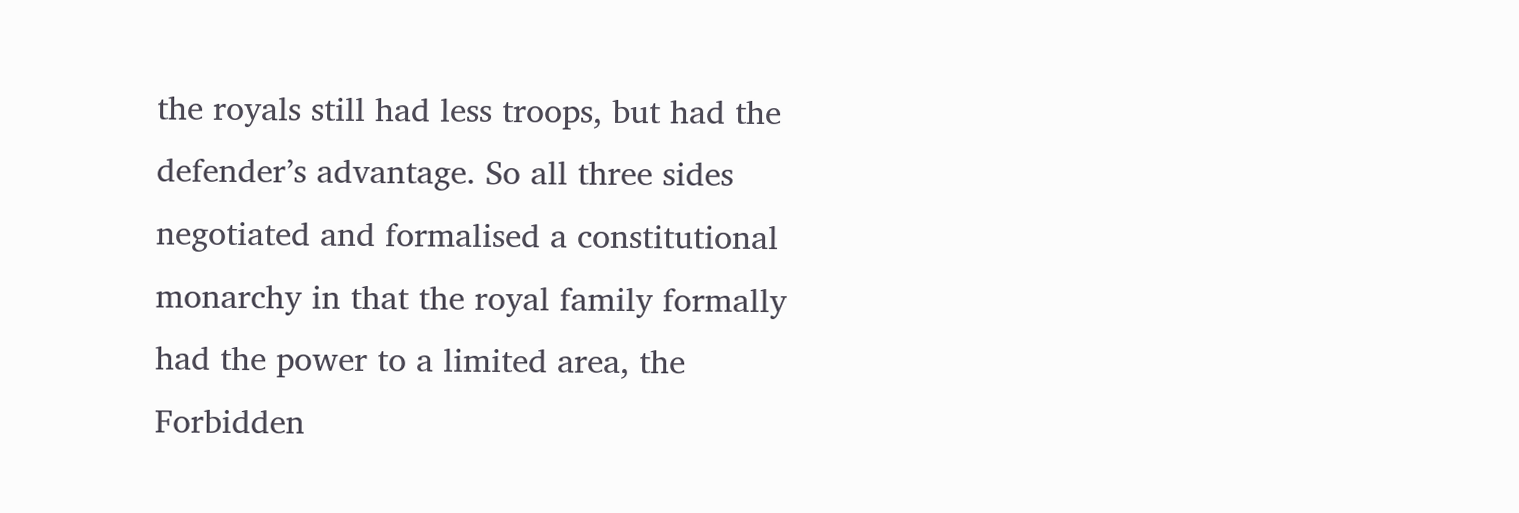the royals still had less troops, but had the defender’s advantage. So all three sides negotiated and formalised a constitutional monarchy in that the royal family formally had the power to a limited area, the Forbidden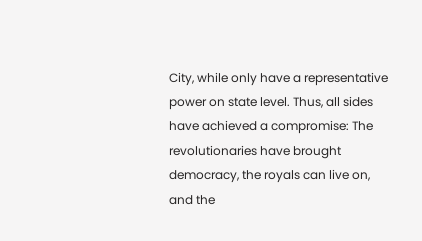City, while only have a representative power on state level. Thus, all sides have achieved a compromise: The revolutionaries have brought democracy, the royals can live on, and the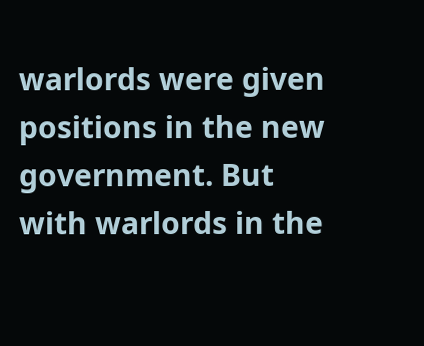warlords were given positions in the new government. But with warlords in the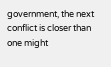government, the next conflict is closer than one might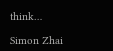think…

Simon Zhai